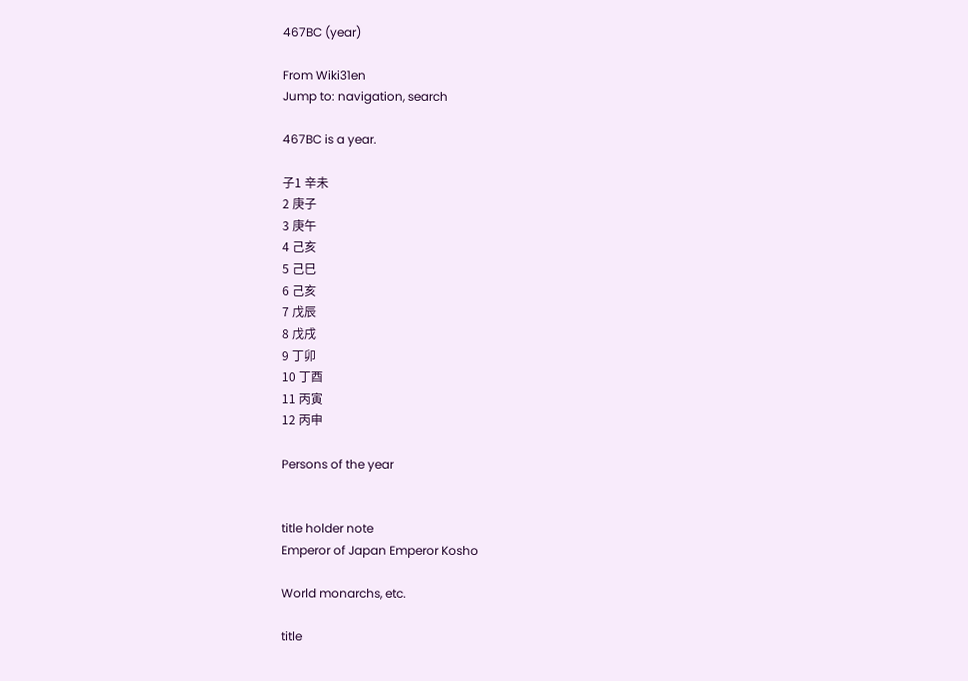467BC (year)

From Wiki31en
Jump to: navigation, search

467BC is a year.

子1 辛未
2 庚子
3 庚午
4 己亥
5 己巳
6 己亥
7 戊辰
8 戊戌
9 丁卯
10 丁酉
11 丙寅
12 丙申

Persons of the year


title holder note
Emperor of Japan Emperor Kosho

World monarchs, etc.

title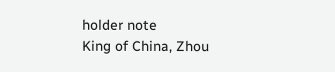holder note
King of China, Zhou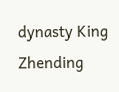dynasty King Zhending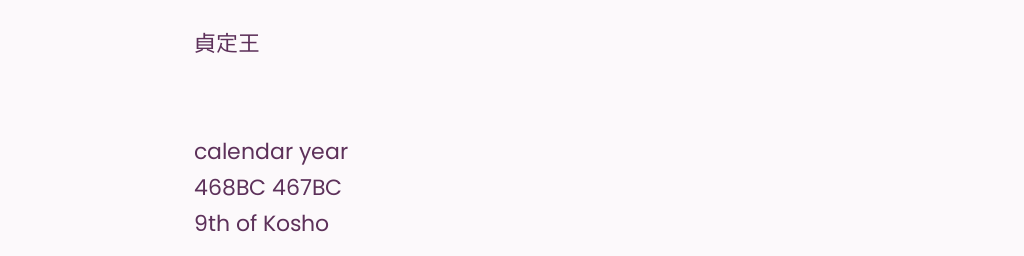貞定王


calendar year
468BC 467BC
9th of Kosho